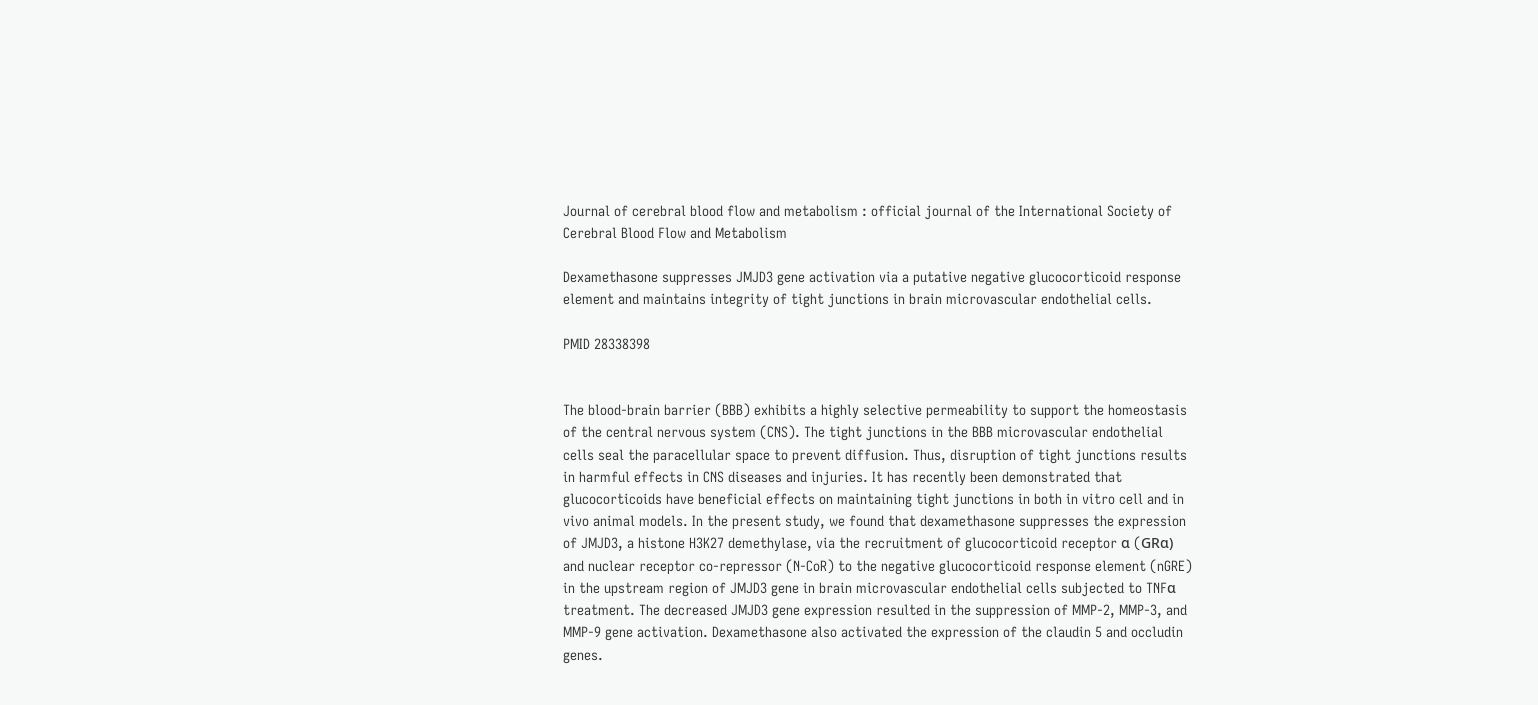Journal of cerebral blood flow and metabolism : official journal of the International Society of Cerebral Blood Flow and Metabolism

Dexamethasone suppresses JMJD3 gene activation via a putative negative glucocorticoid response element and maintains integrity of tight junctions in brain microvascular endothelial cells.

PMID 28338398


The blood-brain barrier (BBB) exhibits a highly selective permeability to support the homeostasis of the central nervous system (CNS). The tight junctions in the BBB microvascular endothelial cells seal the paracellular space to prevent diffusion. Thus, disruption of tight junctions results in harmful effects in CNS diseases and injuries. It has recently been demonstrated that glucocorticoids have beneficial effects on maintaining tight junctions in both in vitro cell and in vivo animal models. In the present study, we found that dexamethasone suppresses the expression of JMJD3, a histone H3K27 demethylase, via the recruitment of glucocorticoid receptor α (GRα) and nuclear receptor co-repressor (N-CoR) to the negative glucocorticoid response element (nGRE) in the upstream region of JMJD3 gene in brain microvascular endothelial cells subjected to TNFα treatment. The decreased JMJD3 gene expression resulted in the suppression of MMP-2, MMP-3, and MMP-9 gene activation. Dexamethasone also activated the expression of the claudin 5 and occludin genes.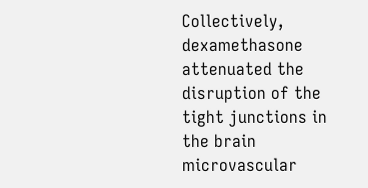Collectively, dexamethasone attenuated the disruption of the tight junctions in the brain microvascular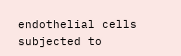endothelial cells subjected to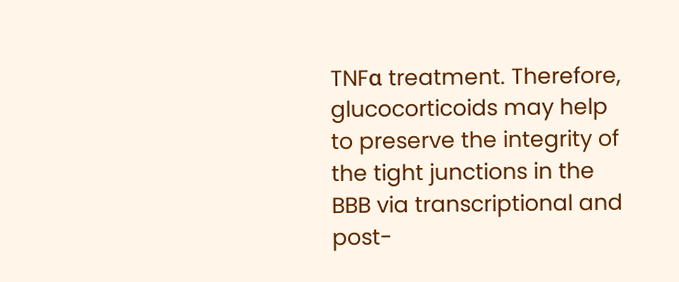TNFα treatment. Therefore, glucocorticoids may help to preserve the integrity of the tight junctions in the BBB via transcriptional and post-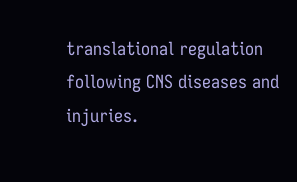translational regulation following CNS diseases and injuries.